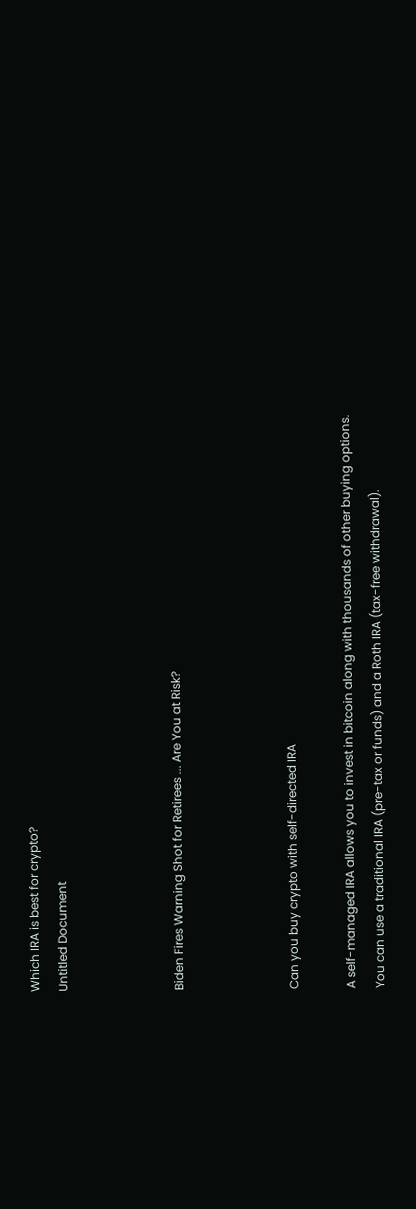Which IRA is best for crypto?
Untitled Document



Biden Fires Warning Shot for Retirees ... Are You at Risk?



Can you buy crypto with self-directed IRA

A self-managed IRA allows you to invest in bitcoin along with thousands of other buying options. You can use a traditional IRA (pre-tax or funds) and a Roth IRA (tax-free withdrawal).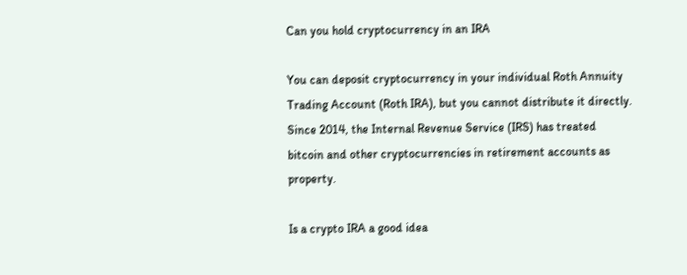Can you hold cryptocurrency in an IRA

You can deposit cryptocurrency in your individual Roth Annuity Trading Account (Roth IRA), but you cannot distribute it directly. Since 2014, the Internal Revenue Service (IRS) has treated bitcoin and other cryptocurrencies in retirement accounts as property.

Is a crypto IRA a good idea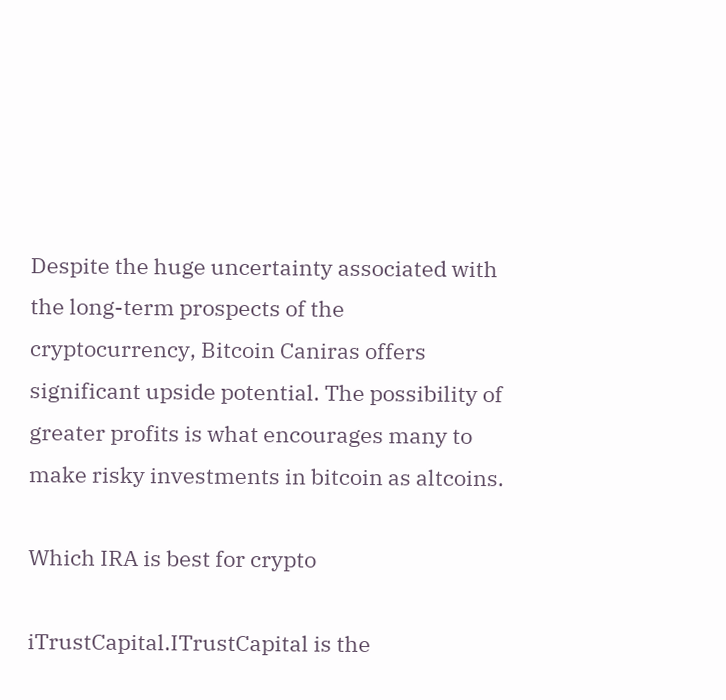Despite the huge uncertainty associated with the long-term prospects of the cryptocurrency, Bitcoin Caniras offers significant upside potential. The possibility of greater profits is what encourages many to make risky investments in bitcoin as altcoins.

Which IRA is best for crypto

iTrustCapital.ITrustCapital is the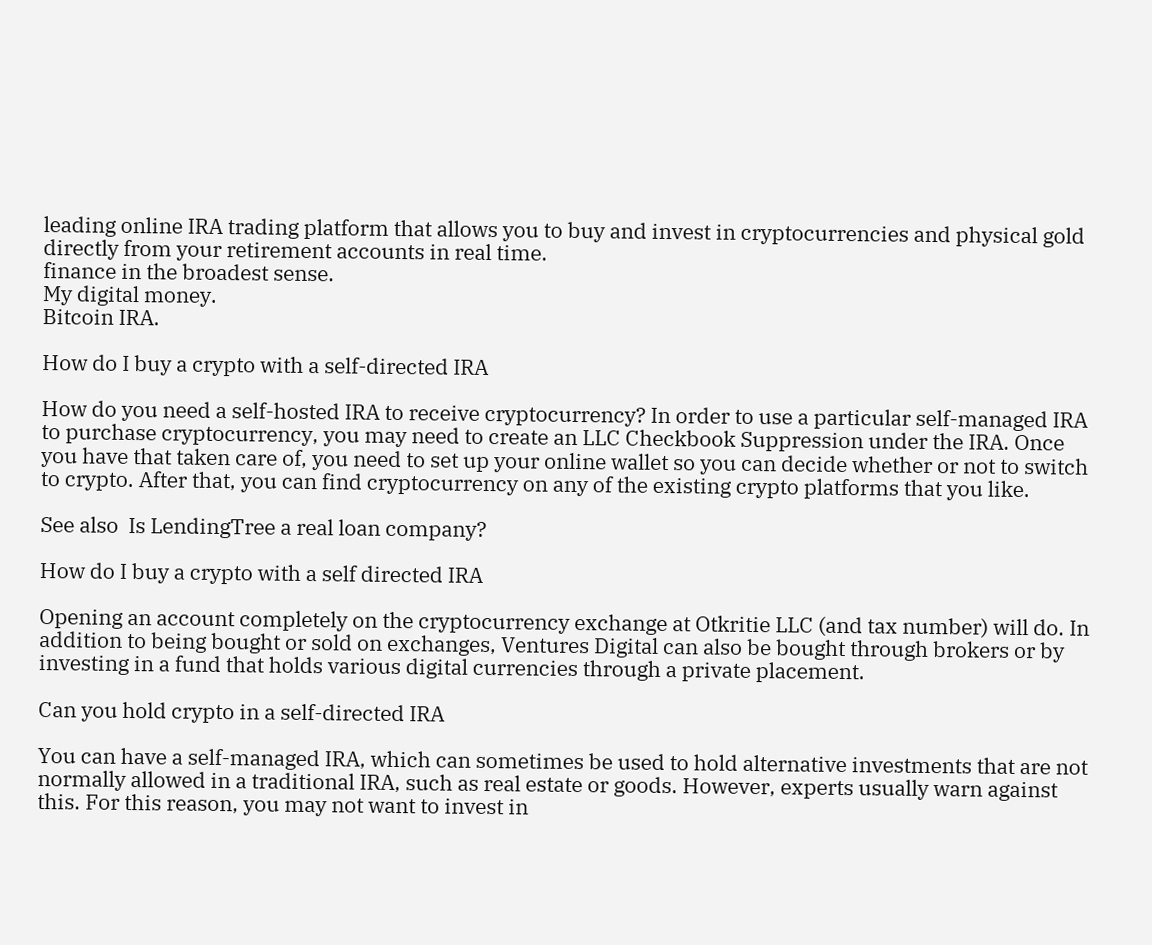leading online IRA trading platform that allows you to buy and invest in cryptocurrencies and physical gold directly from your retirement accounts in real time.
finance in the broadest sense.
My digital money.
Bitcoin IRA.

How do I buy a crypto with a self-directed IRA

How do you need a self-hosted IRA to receive cryptocurrency? In order to use a particular self-managed IRA to purchase cryptocurrency, you may need to create an LLC Checkbook Suppression under the IRA. Once you have that taken care of, you need to set up your online wallet so you can decide whether or not to switch to crypto. After that, you can find cryptocurrency on any of the existing crypto platforms that you like.

See also  Is LendingTree a real loan company?

How do I buy a crypto with a self directed IRA

Opening an account completely on the cryptocurrency exchange at Otkritie LLC (and tax number) will do. In addition to being bought or sold on exchanges, Ventures Digital can also be bought through brokers or by investing in a fund that holds various digital currencies through a private placement.

Can you hold crypto in a self-directed IRA

You can have a self-managed IRA, which can sometimes be used to hold alternative investments that are not normally allowed in a traditional IRA, such as real estate or goods. However, experts usually warn against this. For this reason, you may not want to invest in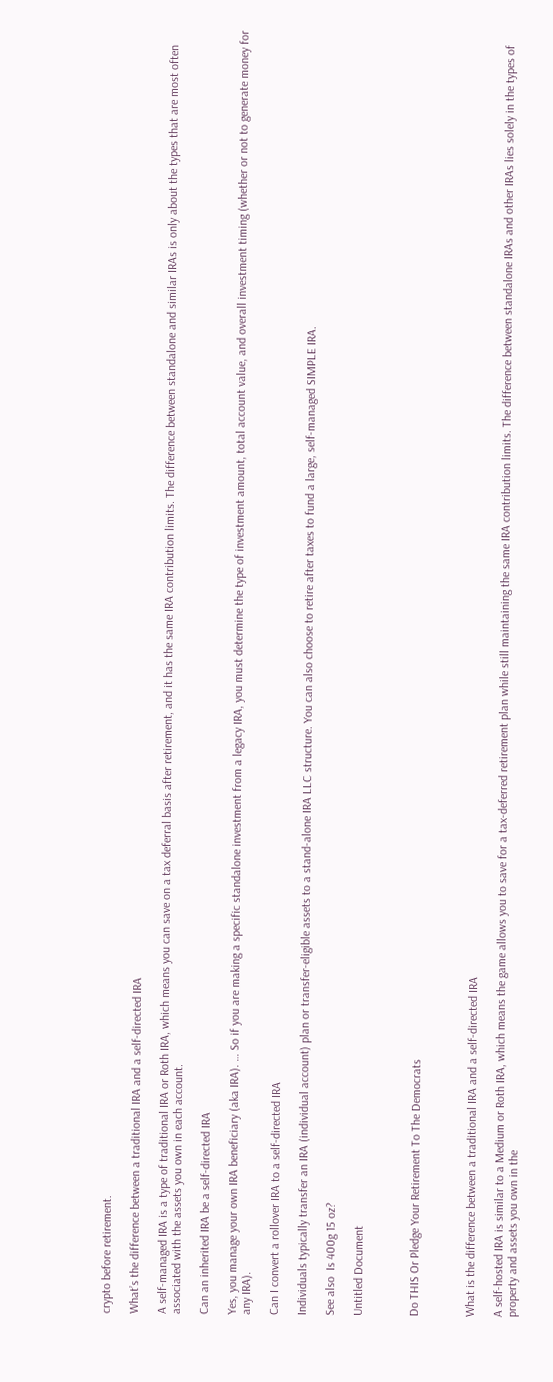crypto before retirement.

What’s the difference between a traditional IRA and a self-directed IRA

A self-managed IRA is a type of traditional IRA or Roth IRA, which means you can save on a tax deferral basis after retirement, and it has the same IRA contribution limits. The difference between standalone and similar IRAs is only about the types that are most often associated with the assets you own in each account.

Can an inherited IRA be a self-directed IRA

Yes, you manage your own IRA beneficiary (aka IRA). … So if you are making a specific standalone investment from a legacy IRA, you must determine the type of investment amount, total account value, and overall investment timing (whether or not to generate money for any IRA).

Can I convert a rollover IRA to a self-directed IRA

Individuals typically transfer an IRA (individual account) plan or transfer-eligible assets to a stand-alone IRA LLC structure. You can also choose to retire after taxes to fund a large, self-managed SIMPLE IRA.

See also  Is 400g 15 oz?

Untitled Document



Do THIS Or Pledge Your Retirement To The Democrats



What is the difference between a traditional IRA and a self-directed IRA

A self-hosted IRA is similar to a Medium or Roth IRA, which means the game allows you to save for a tax-deferred retirement plan while still maintaining the same IRA contribution limits. The difference between standalone IRAs and other IRAs lies solely in the types of property and assets you own in the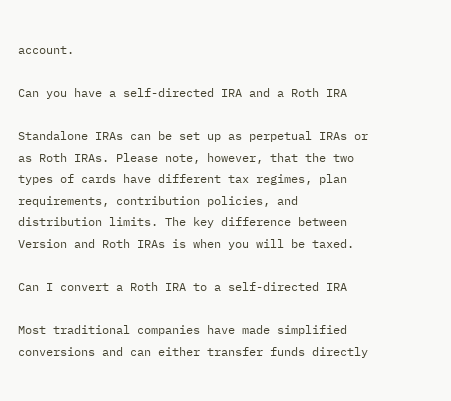account.

Can you have a self-directed IRA and a Roth IRA

Standalone IRAs can be set up as perpetual IRAs or as Roth IRAs. Please note, however, that the two types of cards have different tax regimes, plan requirements, contribution policies, and distribution limits. The key difference between Version and Roth IRAs is when you will be taxed.

Can I convert a Roth IRA to a self-directed IRA

Most traditional companies have made simplified conversions and can either transfer funds directly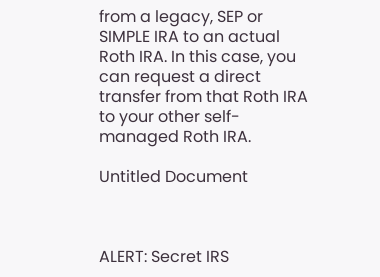from a legacy, SEP or SIMPLE IRA to an actual Roth IRA. In this case, you can request a direct transfer from that Roth IRA to your other self-managed Roth IRA.

Untitled Document



ALERT: Secret IRS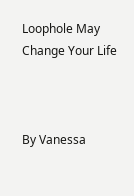Loophole May Change Your Life



By Vanessa